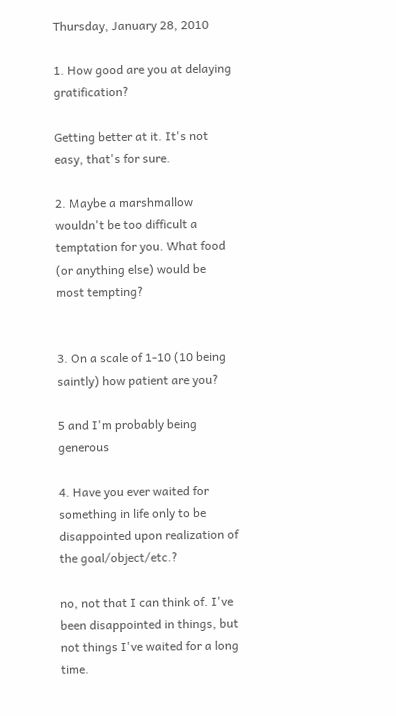Thursday, January 28, 2010

1. How good are you at delaying gratification?

Getting better at it. It's not easy, that's for sure.

2. Maybe a marshmallow wouldn't be too difficult a temptation for you. What food (or anything else) would be most tempting?


3. On a scale of 1-10 (10 being saintly) how patient are you?

5 and I'm probably being generous

4. Have you ever waited for something in life only to be disappointed upon realization of the goal/object/etc.?

no, not that I can think of. I've been disappointed in things, but not things I've waited for a long time.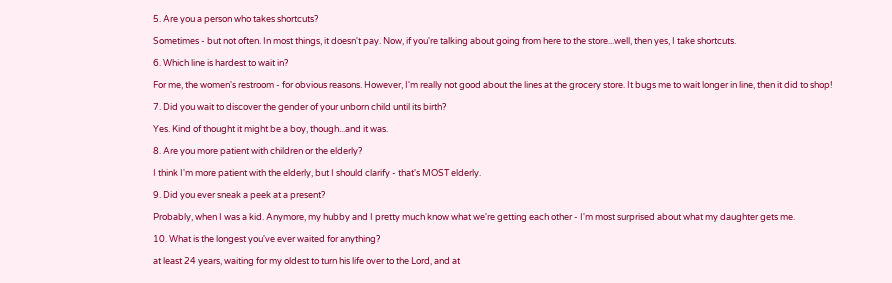5. Are you a person who takes shortcuts?

Sometimes - but not often. In most things, it doesn't pay. Now, if you're talking about going from here to the store...well, then yes, I take shortcuts.

6. Which line is hardest to wait in?

For me, the women's restroom - for obvious reasons. However, I'm really not good about the lines at the grocery store. It bugs me to wait longer in line, then it did to shop!

7. Did you wait to discover the gender of your unborn child until its birth?

Yes. Kind of thought it might be a boy, though...and it was.

8. Are you more patient with children or the elderly?

I think I'm more patient with the elderly, but I should clarify - that's MOST elderly.

9. Did you ever sneak a peek at a present?

Probably, when I was a kid. Anymore, my hubby and I pretty much know what we're getting each other - I'm most surprised about what my daughter gets me.

10. What is the longest you've ever waited for anything?

at least 24 years, waiting for my oldest to turn his life over to the Lord, and at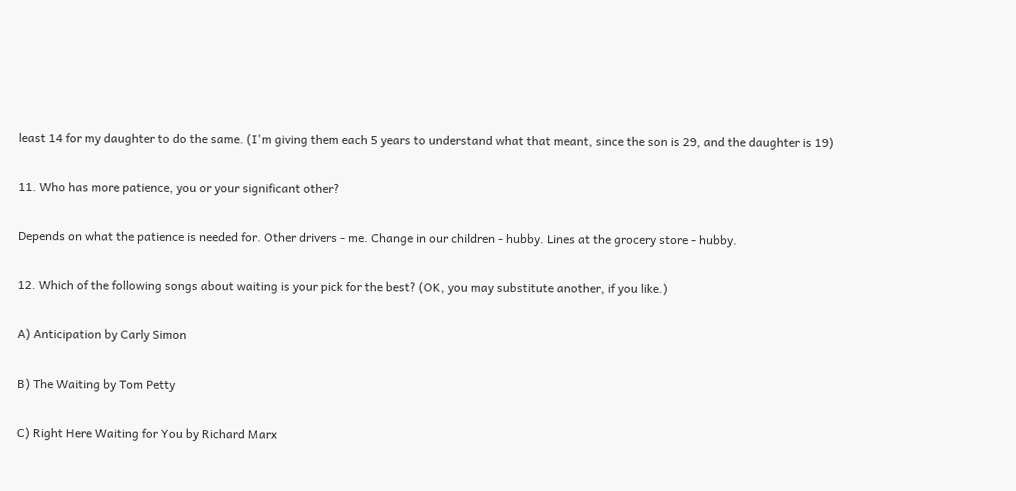least 14 for my daughter to do the same. (I'm giving them each 5 years to understand what that meant, since the son is 29, and the daughter is 19)

11. Who has more patience, you or your significant other?

Depends on what the patience is needed for. Other drivers - me. Change in our children - hubby. Lines at the grocery store - hubby.

12. Which of the following songs about waiting is your pick for the best? (OK, you may substitute another, if you like.)

A) Anticipation by Carly Simon

B) The Waiting by Tom Petty

C) Right Here Waiting for You by Richard Marx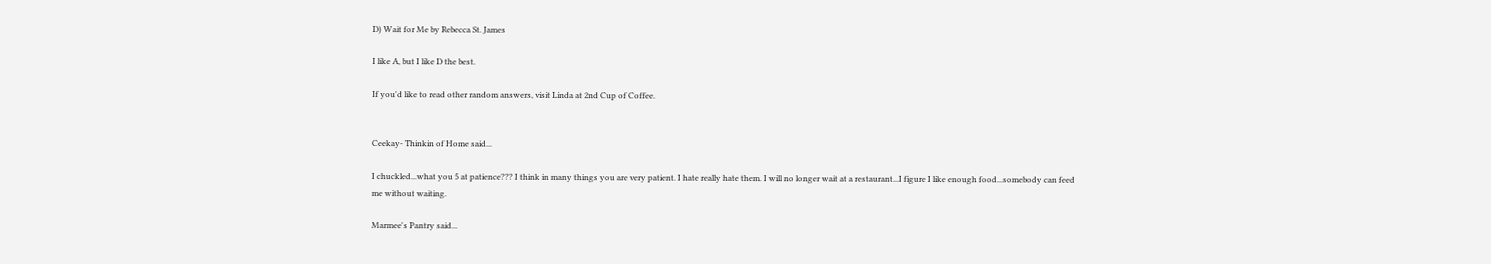D) Wait for Me by Rebecca St. James

I like A, but I like D the best.

If you'd like to read other random answers, visit Linda at 2nd Cup of Coffee.


Ceekay- Thinkin of Home said...

I chuckled...what you 5 at patience??? I think in many things you are very patient. I hate really hate them. I will no longer wait at a restaurant...I figure I like enough food...somebody can feed me without waiting.

Marmee's Pantry said...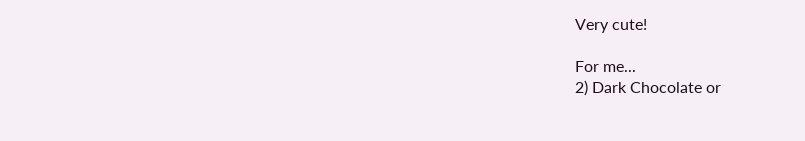Very cute!

For me...
2) Dark Chocolate or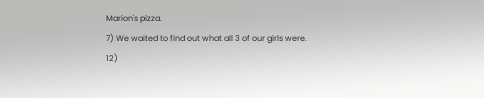Marion's pizza.
7) We waited to find out what all 3 of our girls were.
12)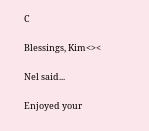C

Blessings, Kim<><

Nel said...

Enjoyed your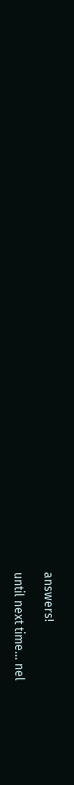answers!

until next time... nel